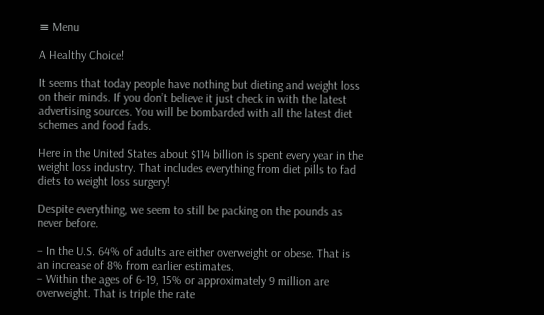≡ Menu

A Healthy Choice!

It seems that today people have nothing but dieting and weight loss on their minds. If you don’t believe it just check in with the latest advertising sources. You will be bombarded with all the latest diet schemes and food fads.

Here in the United States about $114 billion is spent every year in the weight loss industry. That includes everything from diet pills to fad diets to weight loss surgery!

Despite everything, we seem to still be packing on the pounds as never before.

– In the U.S. 64% of adults are either overweight or obese. That is an increase of 8% from earlier estimates.
– Within the ages of 6-19, 15% or approximately 9 million are overweight. That is triple the rate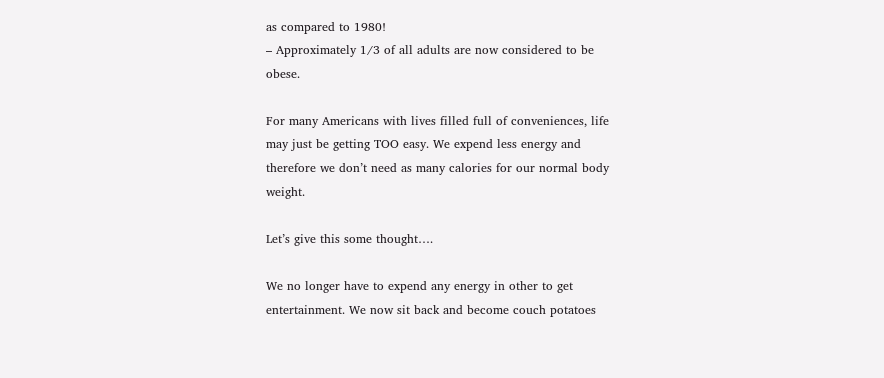as compared to 1980!
– Approximately 1/3 of all adults are now considered to be obese.

For many Americans with lives filled full of conveniences, life may just be getting TOO easy. We expend less energy and therefore we don’t need as many calories for our normal body weight.

Let’s give this some thought….

We no longer have to expend any energy in other to get entertainment. We now sit back and become couch potatoes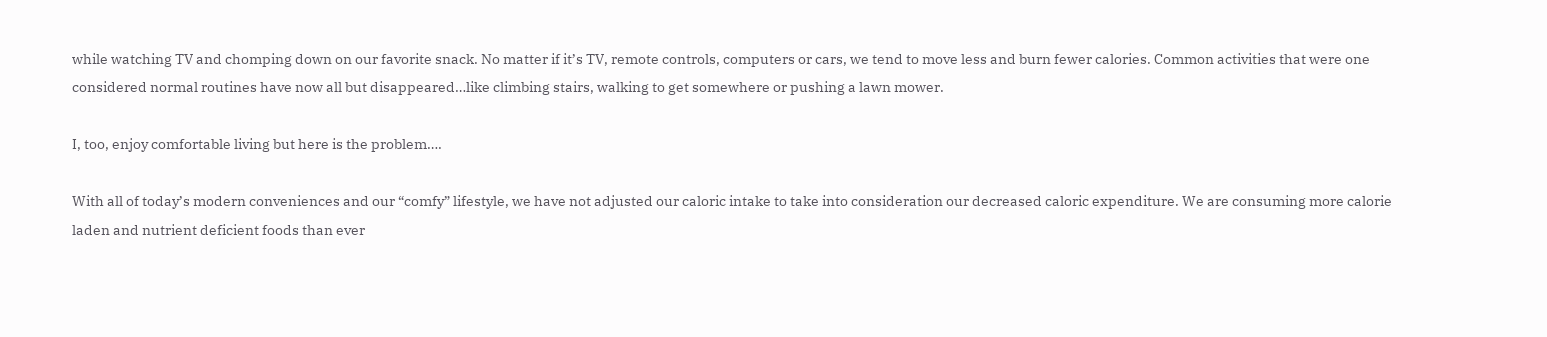while watching TV and chomping down on our favorite snack. No matter if it’s TV, remote controls, computers or cars, we tend to move less and burn fewer calories. Common activities that were one considered normal routines have now all but disappeared…like climbing stairs, walking to get somewhere or pushing a lawn mower.

I, too, enjoy comfortable living but here is the problem….

With all of today’s modern conveniences and our “comfy” lifestyle, we have not adjusted our caloric intake to take into consideration our decreased caloric expenditure. We are consuming more calorie laden and nutrient deficient foods than ever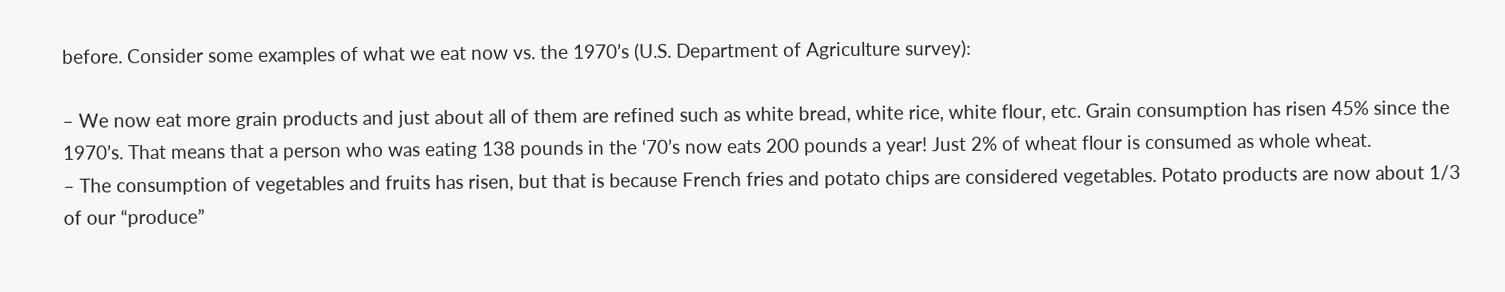before. Consider some examples of what we eat now vs. the 1970’s (U.S. Department of Agriculture survey):

– We now eat more grain products and just about all of them are refined such as white bread, white rice, white flour, etc. Grain consumption has risen 45% since the 1970’s. That means that a person who was eating 138 pounds in the ‘70’s now eats 200 pounds a year! Just 2% of wheat flour is consumed as whole wheat.
– The consumption of vegetables and fruits has risen, but that is because French fries and potato chips are considered vegetables. Potato products are now about 1/3 of our “produce”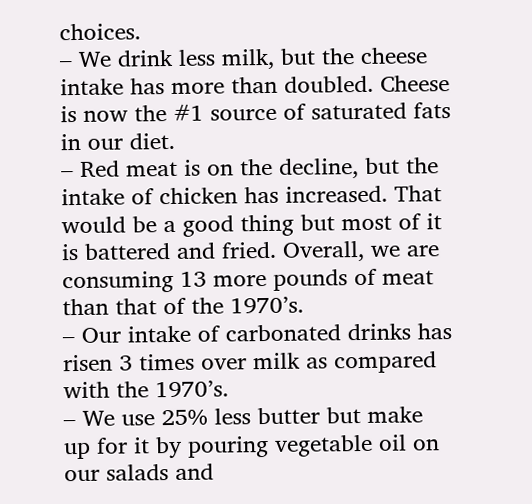choices.
– We drink less milk, but the cheese intake has more than doubled. Cheese is now the #1 source of saturated fats in our diet.
– Red meat is on the decline, but the intake of chicken has increased. That would be a good thing but most of it is battered and fried. Overall, we are consuming 13 more pounds of meat than that of the 1970’s.
– Our intake of carbonated drinks has risen 3 times over milk as compared with the 1970’s.
– We use 25% less butter but make up for it by pouring vegetable oil on our salads and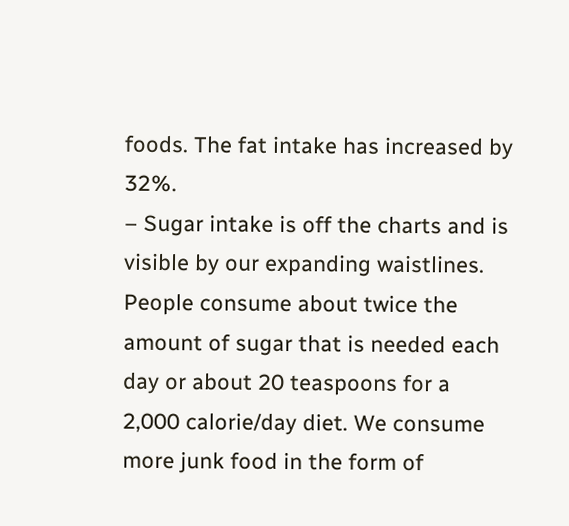foods. The fat intake has increased by 32%.
– Sugar intake is off the charts and is visible by our expanding waistlines. People consume about twice the amount of sugar that is needed each day or about 20 teaspoons for a 2,000 calorie/day diet. We consume more junk food in the form of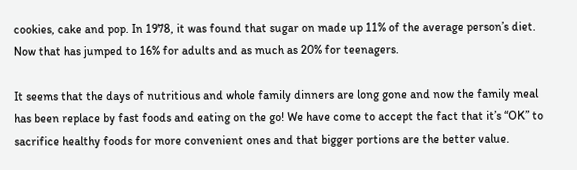cookies, cake and pop. In 1978, it was found that sugar on made up 11% of the average person’s diet. Now that has jumped to 16% for adults and as much as 20% for teenagers.

It seems that the days of nutritious and whole family dinners are long gone and now the family meal has been replace by fast foods and eating on the go! We have come to accept the fact that it’s “OK” to sacrifice healthy foods for more convenient ones and that bigger portions are the better value.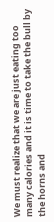We must realize that we are just eating too many calories and it is time to take the bull by the horns and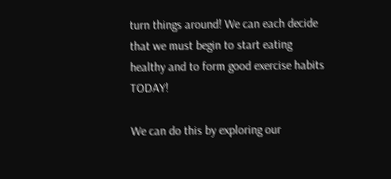turn things around! We can each decide that we must begin to start eating healthy and to form good exercise habits TODAY!

We can do this by exploring our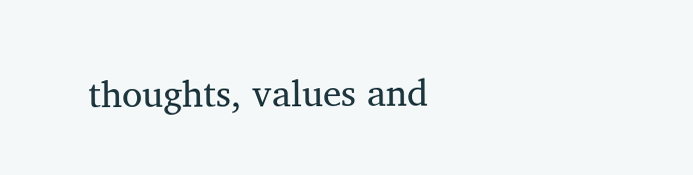thoughts, values and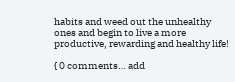habits and weed out the unhealthy ones and begin to live a more productive, rewarding and healthy life!

{ 0 comments… add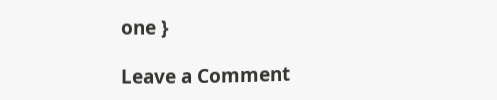one }

Leave a Comment